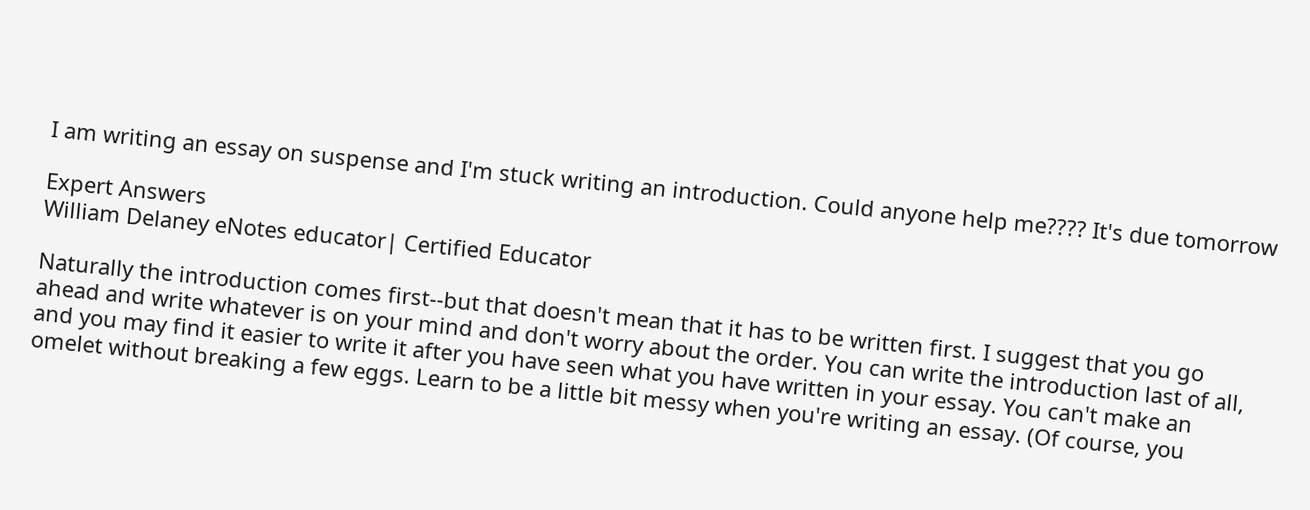I am writing an essay on suspense and I'm stuck writing an introduction. Could anyone help me???? It's due tomorrow

Expert Answers
William Delaney eNotes educator| Certified Educator

Naturally the introduction comes first--but that doesn't mean that it has to be written first. I suggest that you go ahead and write whatever is on your mind and don't worry about the order. You can write the introduction last of all, and you may find it easier to write it after you have seen what you have written in your essay. You can't make an omelet without breaking a few eggs. Learn to be a little bit messy when you're writing an essay. (Of course, you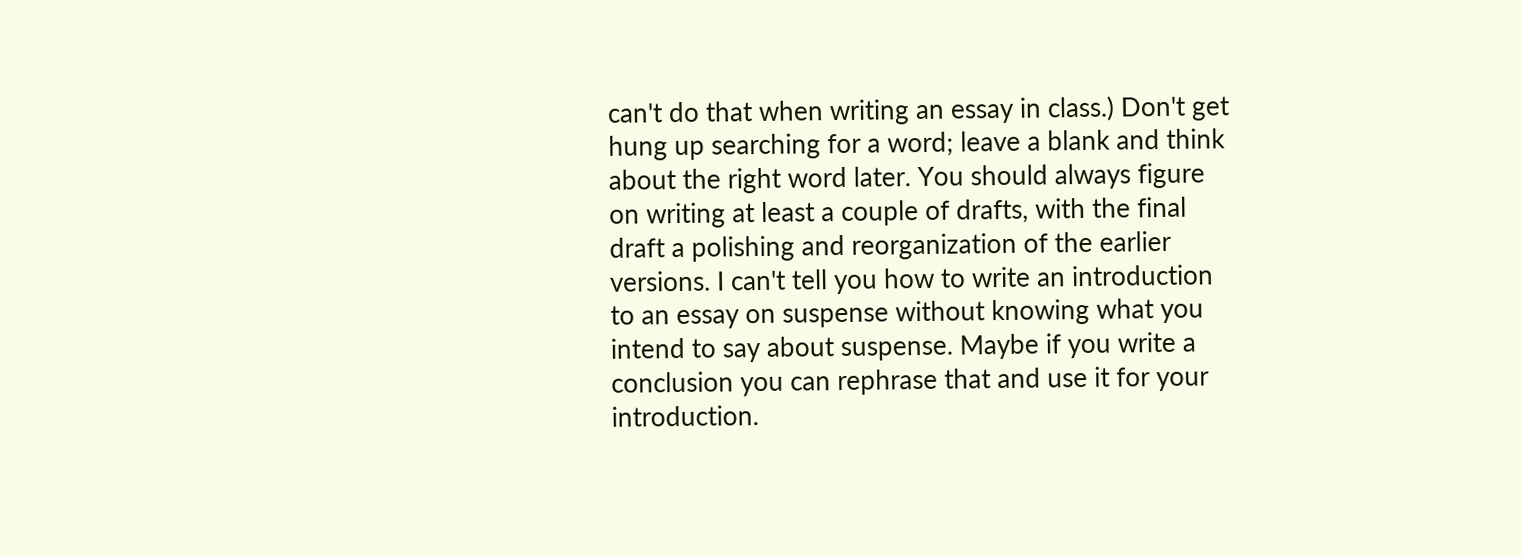can't do that when writing an essay in class.) Don't get hung up searching for a word; leave a blank and think about the right word later. You should always figure on writing at least a couple of drafts, with the final draft a polishing and reorganization of the earlier versions. I can't tell you how to write an introduction to an essay on suspense without knowing what you intend to say about suspense. Maybe if you write a conclusion you can rephrase that and use it for your introduction.